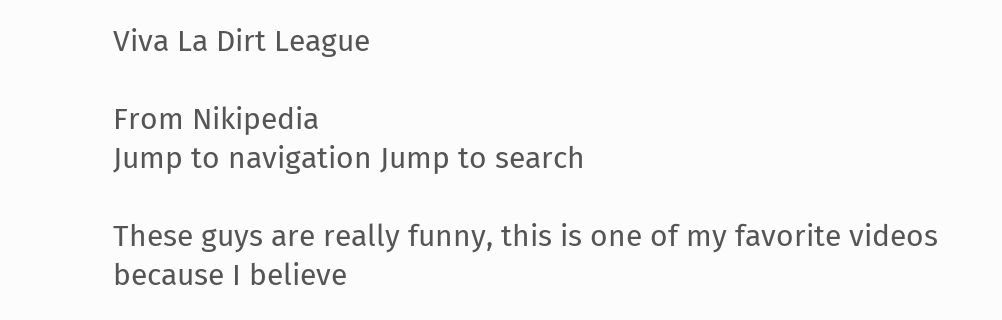Viva La Dirt League

From Nikipedia
Jump to navigation Jump to search

These guys are really funny, this is one of my favorite videos because I believe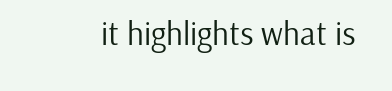it highlights what is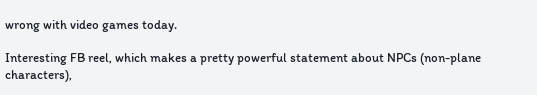wrong with video games today.

Interesting FB reel, which makes a pretty powerful statement about NPCs (non-plane characters),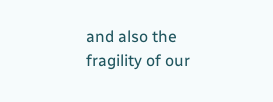and also the fragility of our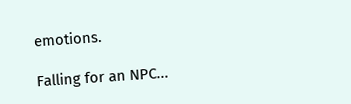emotions.

Falling for an NPC...